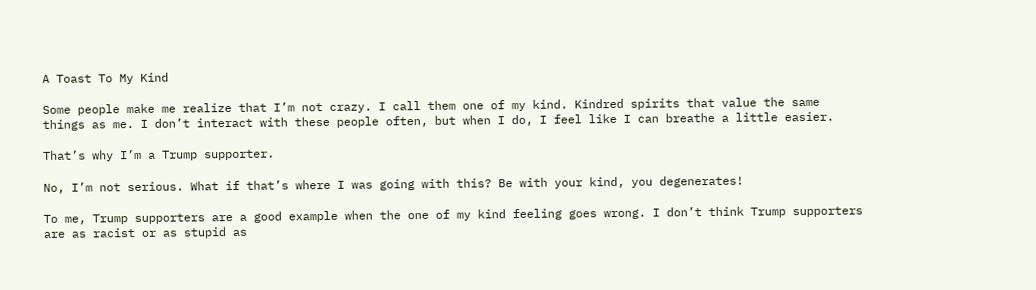A Toast To My Kind

Some people make me realize that I’m not crazy. I call them one of my kind. Kindred spirits that value the same things as me. I don’t interact with these people often, but when I do, I feel like I can breathe a little easier.

That’s why I’m a Trump supporter.

No, I’m not serious. What if that’s where I was going with this? Be with your kind, you degenerates!

To me, Trump supporters are a good example when the one of my kind feeling goes wrong. I don’t think Trump supporters are as racist or as stupid as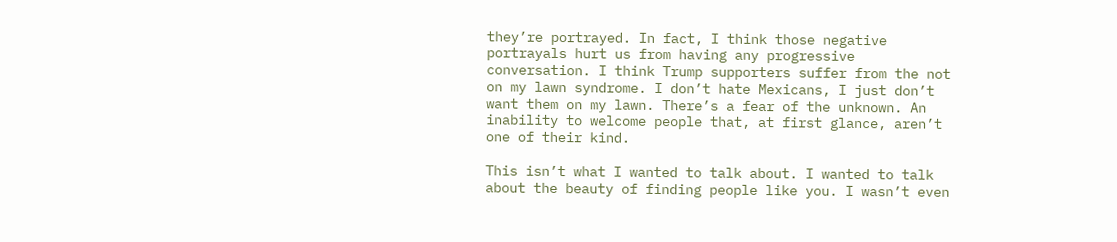they’re portrayed. In fact, I think those negative portrayals hurt us from having any progressive conversation. I think Trump supporters suffer from the not on my lawn syndrome. I don’t hate Mexicans, I just don’t want them on my lawn. There’s a fear of the unknown. An inability to welcome people that, at first glance, aren’t one of their kind.

This isn’t what I wanted to talk about. I wanted to talk about the beauty of finding people like you. I wasn’t even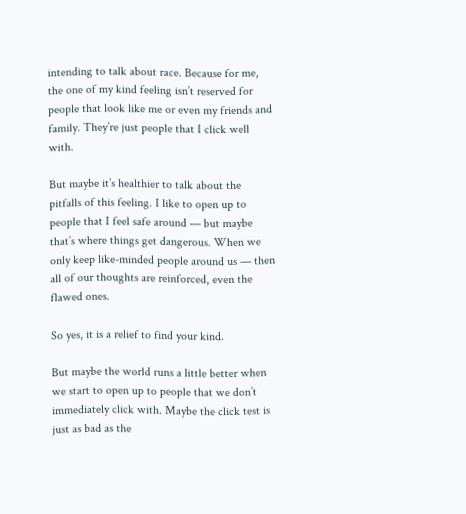intending to talk about race. Because for me, the one of my kind feeling isn’t reserved for people that look like me or even my friends and family. They’re just people that I click well with.

But maybe it’s healthier to talk about the pitfalls of this feeling. I like to open up to people that I feel safe around — but maybe that’s where things get dangerous. When we only keep like-minded people around us — then all of our thoughts are reinforced, even the flawed ones.

So yes, it is a relief to find your kind.

But maybe the world runs a little better when we start to open up to people that we don’t immediately click with. Maybe the click test is just as bad as the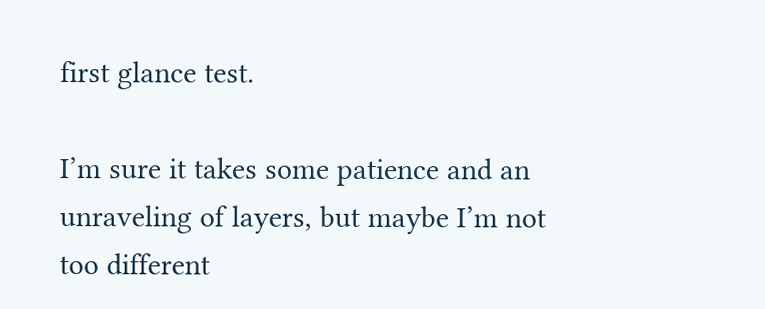first glance test.

I’m sure it takes some patience and an unraveling of layers, but maybe I’m not too different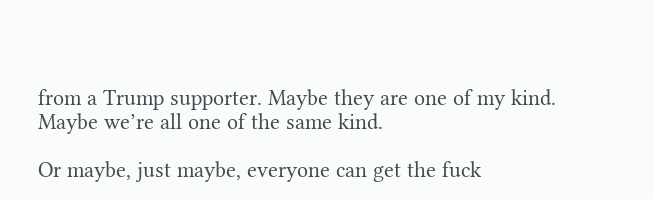from a Trump supporter. Maybe they are one of my kind. Maybe we’re all one of the same kind.

Or maybe, just maybe, everyone can get the fuck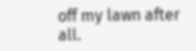off my lawn after all.